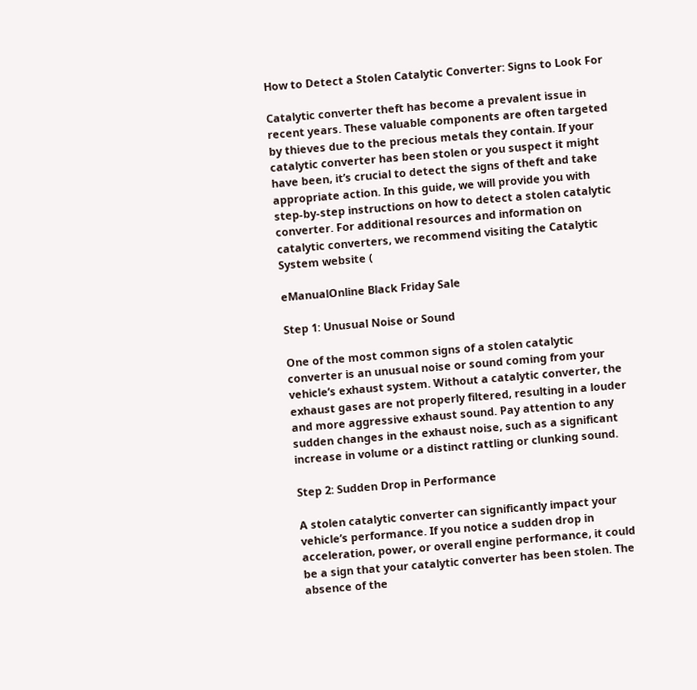How to Detect a Stolen Catalytic Converter: Signs to Look For

Catalytic converter theft has become a prevalent issue in recent years. These valuable components are often targeted by thieves due to the precious metals they contain. If your catalytic converter has been stolen or you suspect it might have been, it’s crucial to detect the signs of theft and take appropriate action. In this guide, we will provide you with step-by-step instructions on how to detect a stolen catalytic converter. For additional resources and information on catalytic converters, we recommend visiting the Catalytic System website (

eManualOnline Black Friday Sale

Step 1: Unusual Noise or Sound

One of the most common signs of a stolen catalytic converter is an unusual noise or sound coming from your vehicle’s exhaust system. Without a catalytic converter, the exhaust gases are not properly filtered, resulting in a louder and more aggressive exhaust sound. Pay attention to any sudden changes in the exhaust noise, such as a significant increase in volume or a distinct rattling or clunking sound.

Step 2: Sudden Drop in Performance

A stolen catalytic converter can significantly impact your vehicle’s performance. If you notice a sudden drop in acceleration, power, or overall engine performance, it could be a sign that your catalytic converter has been stolen. The absence of the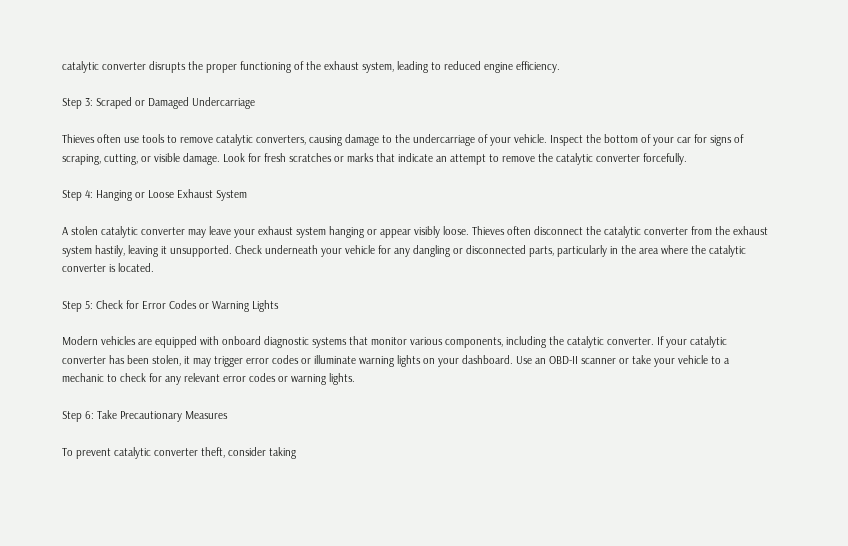catalytic converter disrupts the proper functioning of the exhaust system, leading to reduced engine efficiency.

Step 3: Scraped or Damaged Undercarriage

Thieves often use tools to remove catalytic converters, causing damage to the undercarriage of your vehicle. Inspect the bottom of your car for signs of scraping, cutting, or visible damage. Look for fresh scratches or marks that indicate an attempt to remove the catalytic converter forcefully.

Step 4: Hanging or Loose Exhaust System

A stolen catalytic converter may leave your exhaust system hanging or appear visibly loose. Thieves often disconnect the catalytic converter from the exhaust system hastily, leaving it unsupported. Check underneath your vehicle for any dangling or disconnected parts, particularly in the area where the catalytic converter is located.

Step 5: Check for Error Codes or Warning Lights

Modern vehicles are equipped with onboard diagnostic systems that monitor various components, including the catalytic converter. If your catalytic converter has been stolen, it may trigger error codes or illuminate warning lights on your dashboard. Use an OBD-II scanner or take your vehicle to a mechanic to check for any relevant error codes or warning lights.

Step 6: Take Precautionary Measures

To prevent catalytic converter theft, consider taking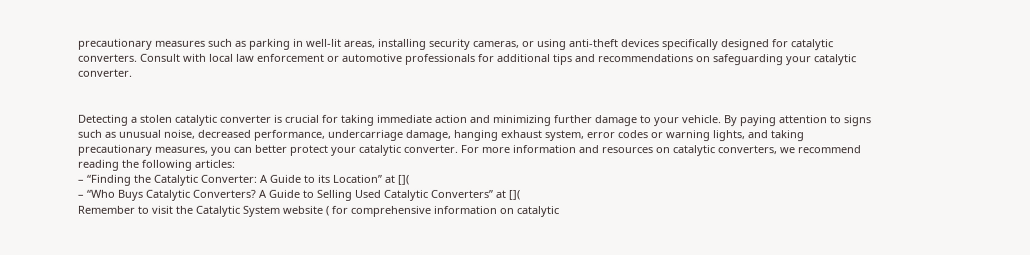precautionary measures such as parking in well-lit areas, installing security cameras, or using anti-theft devices specifically designed for catalytic converters. Consult with local law enforcement or automotive professionals for additional tips and recommendations on safeguarding your catalytic converter.


Detecting a stolen catalytic converter is crucial for taking immediate action and minimizing further damage to your vehicle. By paying attention to signs such as unusual noise, decreased performance, undercarriage damage, hanging exhaust system, error codes or warning lights, and taking precautionary measures, you can better protect your catalytic converter. For more information and resources on catalytic converters, we recommend reading the following articles:
– “Finding the Catalytic Converter: A Guide to its Location” at [](
– “Who Buys Catalytic Converters? A Guide to Selling Used Catalytic Converters” at [](
Remember to visit the Catalytic System website ( for comprehensive information on catalytic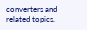converters and related topics.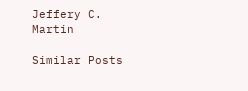Jeffery C. Martin

Similar Posts